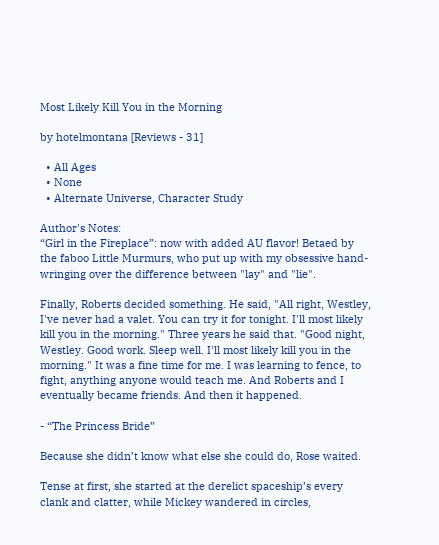Most Likely Kill You in the Morning

by hotelmontana [Reviews - 31]

  • All Ages
  • None
  • Alternate Universe, Character Study

Author's Notes:
“Girl in the Fireplace”: now with added AU flavor! Betaed by the faboo Little Murmurs, who put up with my obsessive hand-wringing over the difference between "lay" and "lie".

Finally, Roberts decided something. He said, "All right, Westley, I've never had a valet. You can try it for tonight. I'll most likely kill you in the morning." Three years he said that. "Good night, Westley. Good work. Sleep well. I'll most likely kill you in the morning." It was a fine time for me. I was learning to fence, to fight, anything anyone would teach me. And Roberts and I eventually became friends. And then it happened.

- “The Princess Bride”

Because she didn’t know what else she could do, Rose waited.

Tense at first, she started at the derelict spaceship’s every clank and clatter, while Mickey wandered in circles,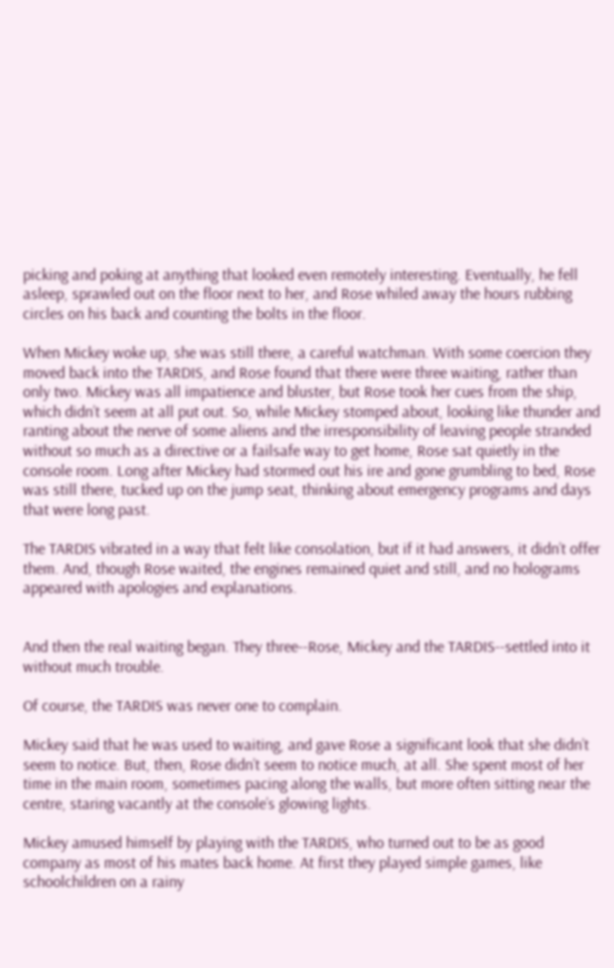picking and poking at anything that looked even remotely interesting. Eventually, he fell asleep, sprawled out on the floor next to her, and Rose whiled away the hours rubbing circles on his back and counting the bolts in the floor.

When Mickey woke up, she was still there, a careful watchman. With some coercion they moved back into the TARDIS, and Rose found that there were three waiting, rather than only two. Mickey was all impatience and bluster, but Rose took her cues from the ship, which didn’t seem at all put out. So, while Mickey stomped about, looking like thunder and ranting about the nerve of some aliens and the irresponsibility of leaving people stranded without so much as a directive or a failsafe way to get home, Rose sat quietly in the console room. Long after Mickey had stormed out his ire and gone grumbling to bed, Rose was still there, tucked up on the jump seat, thinking about emergency programs and days that were long past.

The TARDIS vibrated in a way that felt like consolation, but if it had answers, it didn’t offer them. And, though Rose waited, the engines remained quiet and still, and no holograms appeared with apologies and explanations.


And then the real waiting began. They three--Rose, Mickey and the TARDIS--settled into it without much trouble.

Of course, the TARDIS was never one to complain.

Mickey said that he was used to waiting, and gave Rose a significant look that she didn’t seem to notice. But, then, Rose didn’t seem to notice much, at all. She spent most of her time in the main room, sometimes pacing along the walls, but more often sitting near the centre, staring vacantly at the console’s glowing lights.

Mickey amused himself by playing with the TARDIS, who turned out to be as good company as most of his mates back home. At first they played simple games, like schoolchildren on a rainy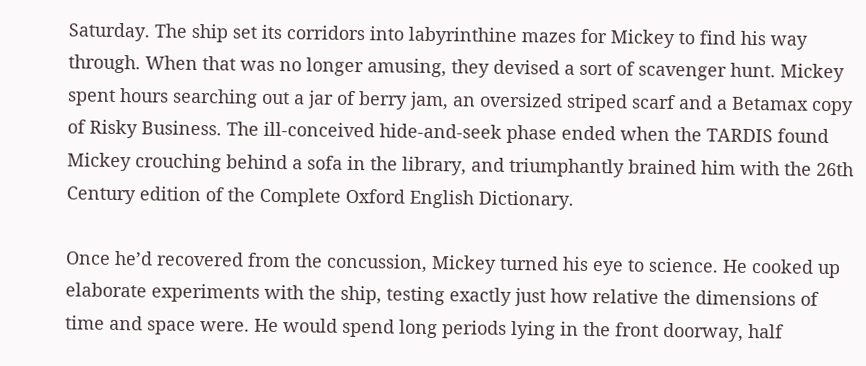Saturday. The ship set its corridors into labyrinthine mazes for Mickey to find his way through. When that was no longer amusing, they devised a sort of scavenger hunt. Mickey spent hours searching out a jar of berry jam, an oversized striped scarf and a Betamax copy of Risky Business. The ill-conceived hide-and-seek phase ended when the TARDIS found Mickey crouching behind a sofa in the library, and triumphantly brained him with the 26th Century edition of the Complete Oxford English Dictionary.

Once he’d recovered from the concussion, Mickey turned his eye to science. He cooked up elaborate experiments with the ship, testing exactly just how relative the dimensions of time and space were. He would spend long periods lying in the front doorway, half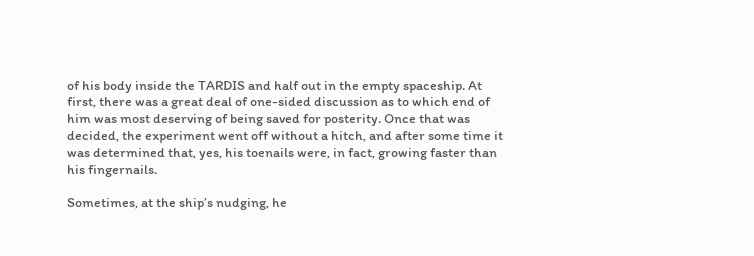of his body inside the TARDIS and half out in the empty spaceship. At first, there was a great deal of one-sided discussion as to which end of him was most deserving of being saved for posterity. Once that was decided, the experiment went off without a hitch, and after some time it was determined that, yes, his toenails were, in fact, growing faster than his fingernails.

Sometimes, at the ship’s nudging, he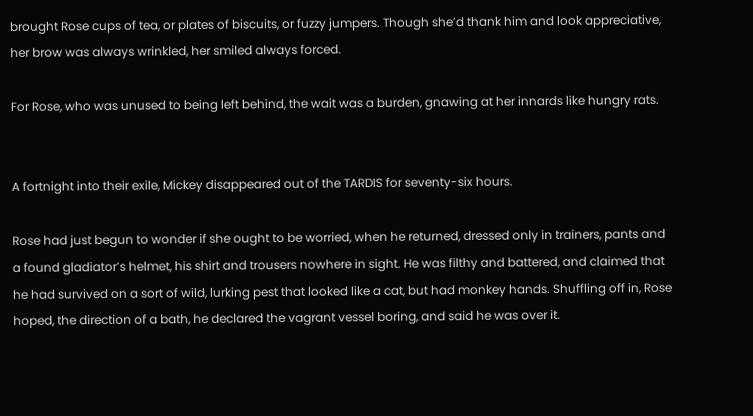brought Rose cups of tea, or plates of biscuits, or fuzzy jumpers. Though she’d thank him and look appreciative, her brow was always wrinkled, her smiled always forced.

For Rose, who was unused to being left behind, the wait was a burden, gnawing at her innards like hungry rats.


A fortnight into their exile, Mickey disappeared out of the TARDIS for seventy-six hours.

Rose had just begun to wonder if she ought to be worried, when he returned, dressed only in trainers, pants and a found gladiator’s helmet, his shirt and trousers nowhere in sight. He was filthy and battered, and claimed that he had survived on a sort of wild, lurking pest that looked like a cat, but had monkey hands. Shuffling off in, Rose hoped, the direction of a bath, he declared the vagrant vessel boring, and said he was over it.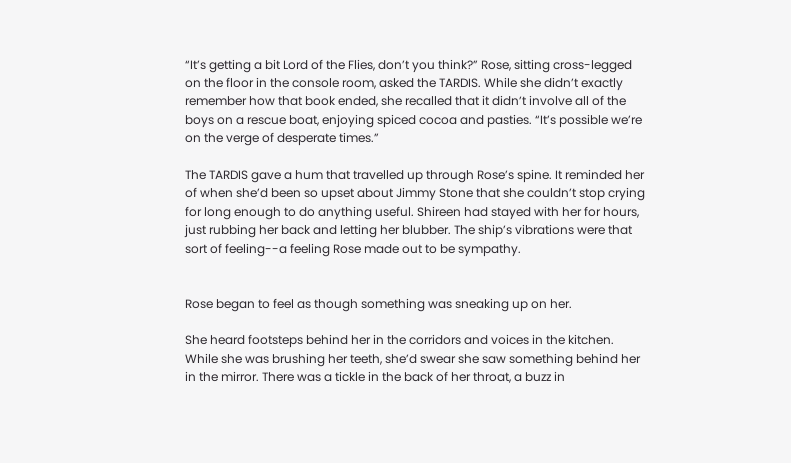“It’s getting a bit Lord of the Flies, don’t you think?” Rose, sitting cross-legged on the floor in the console room, asked the TARDIS. While she didn’t exactly remember how that book ended, she recalled that it didn’t involve all of the boys on a rescue boat, enjoying spiced cocoa and pasties. “It’s possible we’re on the verge of desperate times.”

The TARDIS gave a hum that travelled up through Rose’s spine. It reminded her of when she’d been so upset about Jimmy Stone that she couldn’t stop crying for long enough to do anything useful. Shireen had stayed with her for hours, just rubbing her back and letting her blubber. The ship’s vibrations were that sort of feeling--a feeling Rose made out to be sympathy.


Rose began to feel as though something was sneaking up on her.

She heard footsteps behind her in the corridors and voices in the kitchen. While she was brushing her teeth, she’d swear she saw something behind her in the mirror. There was a tickle in the back of her throat, a buzz in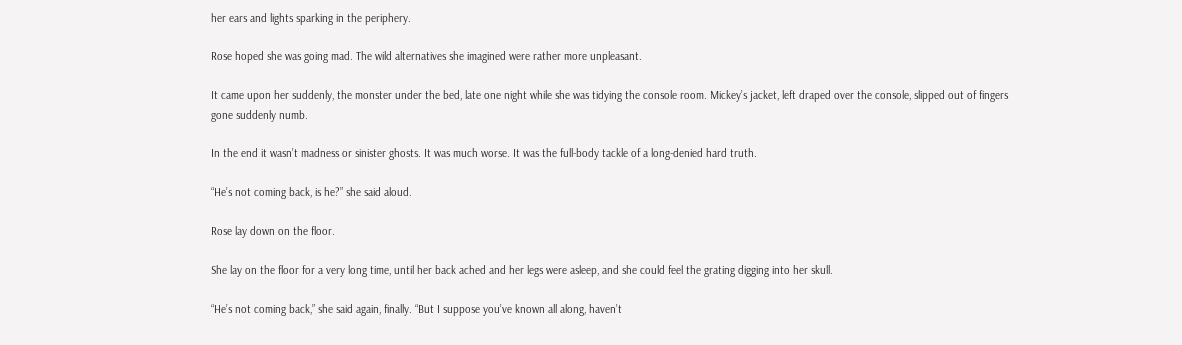her ears and lights sparking in the periphery.

Rose hoped she was going mad. The wild alternatives she imagined were rather more unpleasant.

It came upon her suddenly, the monster under the bed, late one night while she was tidying the console room. Mickey’s jacket, left draped over the console, slipped out of fingers gone suddenly numb.

In the end it wasn’t madness or sinister ghosts. It was much worse. It was the full-body tackle of a long-denied hard truth.

“He’s not coming back, is he?” she said aloud.

Rose lay down on the floor.

She lay on the floor for a very long time, until her back ached and her legs were asleep, and she could feel the grating digging into her skull.

“He’s not coming back,” she said again, finally. “But I suppose you’ve known all along, haven’t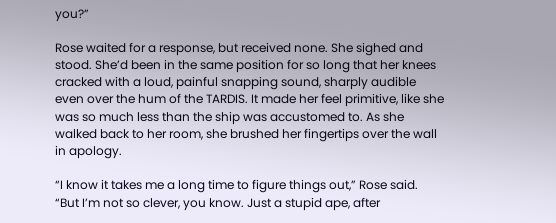you?”

Rose waited for a response, but received none. She sighed and stood. She’d been in the same position for so long that her knees cracked with a loud, painful snapping sound, sharply audible even over the hum of the TARDIS. It made her feel primitive, like she was so much less than the ship was accustomed to. As she walked back to her room, she brushed her fingertips over the wall in apology.

“I know it takes me a long time to figure things out,” Rose said. “But I’m not so clever, you know. Just a stupid ape, after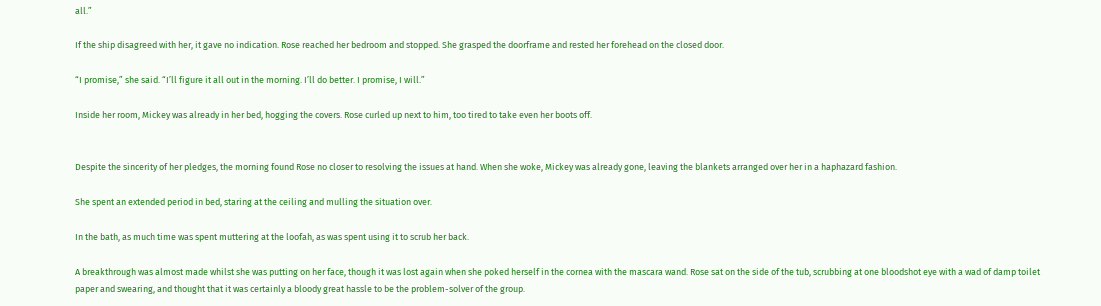all.”

If the ship disagreed with her, it gave no indication. Rose reached her bedroom and stopped. She grasped the doorframe and rested her forehead on the closed door.

“I promise,” she said. “I’ll figure it all out in the morning. I’ll do better. I promise, I will.”

Inside her room, Mickey was already in her bed, hogging the covers. Rose curled up next to him, too tired to take even her boots off.


Despite the sincerity of her pledges, the morning found Rose no closer to resolving the issues at hand. When she woke, Mickey was already gone, leaving the blankets arranged over her in a haphazard fashion.

She spent an extended period in bed, staring at the ceiling and mulling the situation over.

In the bath, as much time was spent muttering at the loofah, as was spent using it to scrub her back.

A breakthrough was almost made whilst she was putting on her face, though it was lost again when she poked herself in the cornea with the mascara wand. Rose sat on the side of the tub, scrubbing at one bloodshot eye with a wad of damp toilet paper and swearing, and thought that it was certainly a bloody great hassle to be the problem-solver of the group.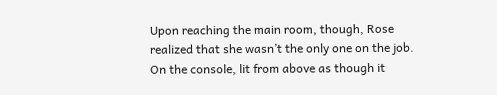Upon reaching the main room, though, Rose realized that she wasn’t the only one on the job. On the console, lit from above as though it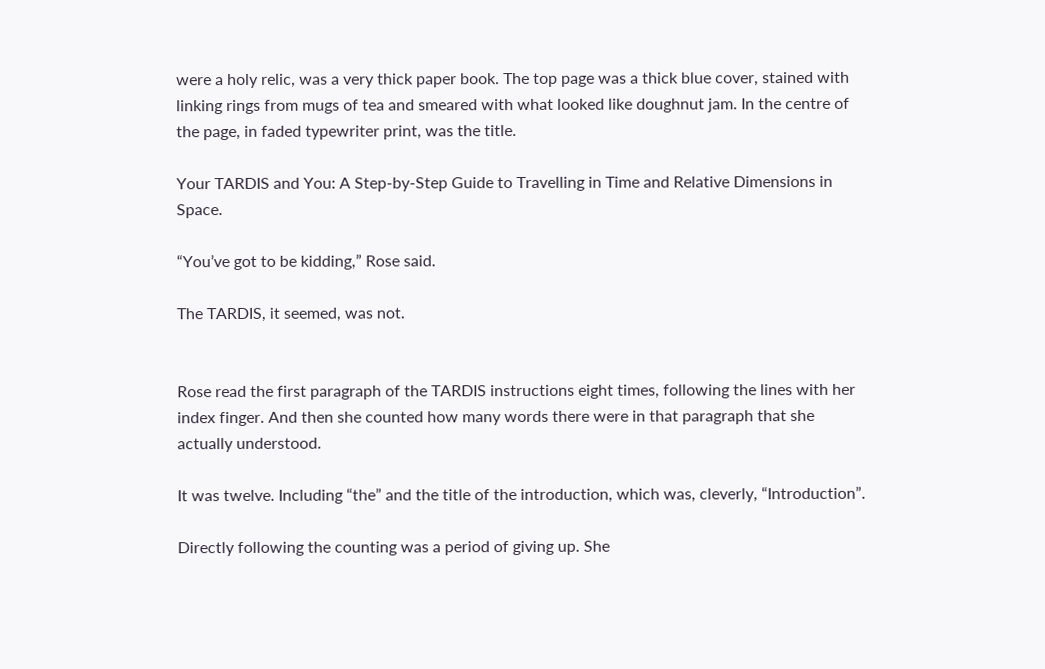were a holy relic, was a very thick paper book. The top page was a thick blue cover, stained with linking rings from mugs of tea and smeared with what looked like doughnut jam. In the centre of the page, in faded typewriter print, was the title.

Your TARDIS and You: A Step-by-Step Guide to Travelling in Time and Relative Dimensions in Space.

“You’ve got to be kidding,” Rose said.

The TARDIS, it seemed, was not.


Rose read the first paragraph of the TARDIS instructions eight times, following the lines with her index finger. And then she counted how many words there were in that paragraph that she actually understood.

It was twelve. Including “the” and the title of the introduction, which was, cleverly, “Introduction”.

Directly following the counting was a period of giving up. She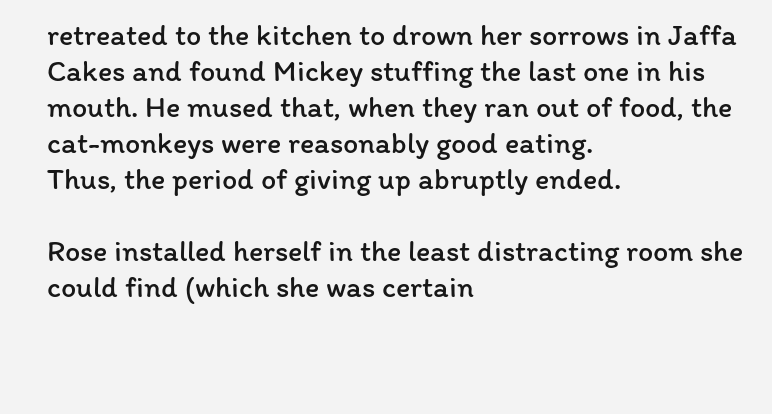retreated to the kitchen to drown her sorrows in Jaffa Cakes and found Mickey stuffing the last one in his mouth. He mused that, when they ran out of food, the cat-monkeys were reasonably good eating.
Thus, the period of giving up abruptly ended.

Rose installed herself in the least distracting room she could find (which she was certain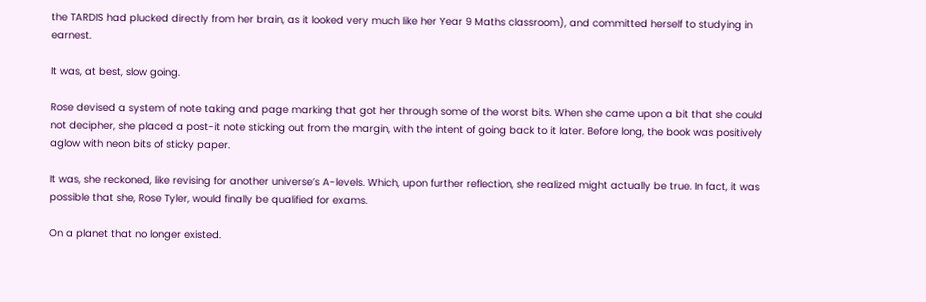the TARDIS had plucked directly from her brain, as it looked very much like her Year 9 Maths classroom), and committed herself to studying in earnest.

It was, at best, slow going.

Rose devised a system of note taking and page marking that got her through some of the worst bits. When she came upon a bit that she could not decipher, she placed a post-it note sticking out from the margin, with the intent of going back to it later. Before long, the book was positively aglow with neon bits of sticky paper.

It was, she reckoned, like revising for another universe’s A-levels. Which, upon further reflection, she realized might actually be true. In fact, it was possible that she, Rose Tyler, would finally be qualified for exams.

On a planet that no longer existed.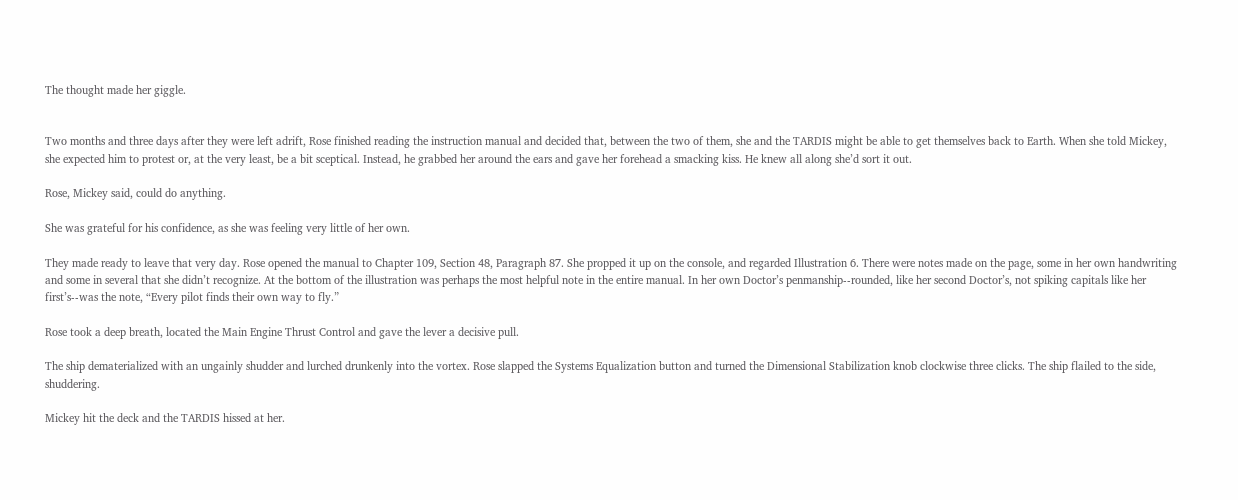The thought made her giggle.


Two months and three days after they were left adrift, Rose finished reading the instruction manual and decided that, between the two of them, she and the TARDIS might be able to get themselves back to Earth. When she told Mickey, she expected him to protest or, at the very least, be a bit sceptical. Instead, he grabbed her around the ears and gave her forehead a smacking kiss. He knew all along she’d sort it out.

Rose, Mickey said, could do anything.

She was grateful for his confidence, as she was feeling very little of her own.

They made ready to leave that very day. Rose opened the manual to Chapter 109, Section 48, Paragraph 87. She propped it up on the console, and regarded Illustration 6. There were notes made on the page, some in her own handwriting and some in several that she didn’t recognize. At the bottom of the illustration was perhaps the most helpful note in the entire manual. In her own Doctor’s penmanship--rounded, like her second Doctor’s, not spiking capitals like her first’s--was the note, “Every pilot finds their own way to fly.”

Rose took a deep breath, located the Main Engine Thrust Control and gave the lever a decisive pull.

The ship dematerialized with an ungainly shudder and lurched drunkenly into the vortex. Rose slapped the Systems Equalization button and turned the Dimensional Stabilization knob clockwise three clicks. The ship flailed to the side, shuddering.

Mickey hit the deck and the TARDIS hissed at her.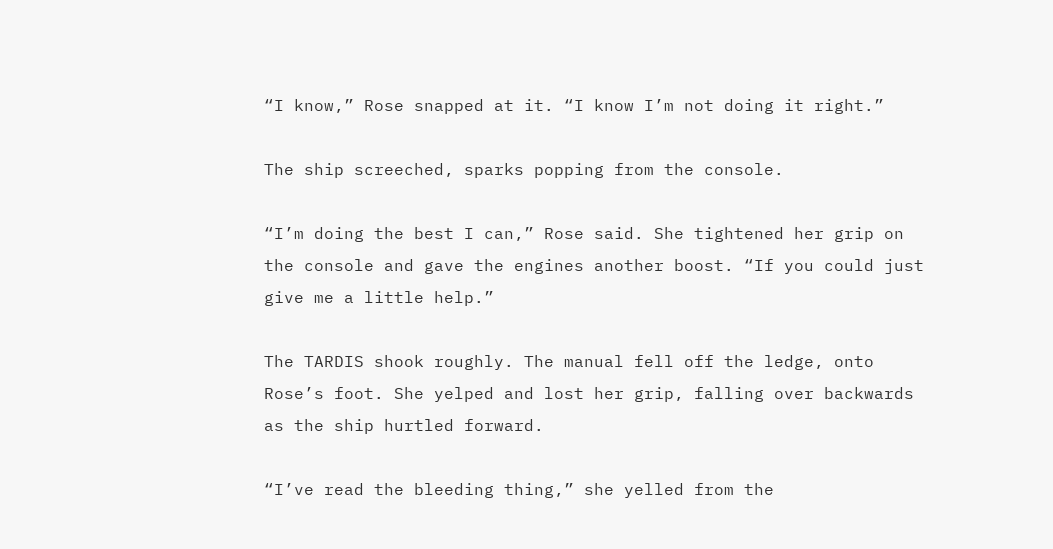“I know,” Rose snapped at it. “I know I’m not doing it right.”

The ship screeched, sparks popping from the console.

“I’m doing the best I can,” Rose said. She tightened her grip on the console and gave the engines another boost. “If you could just give me a little help.”

The TARDIS shook roughly. The manual fell off the ledge, onto Rose’s foot. She yelped and lost her grip, falling over backwards as the ship hurtled forward.

“I’ve read the bleeding thing,” she yelled from the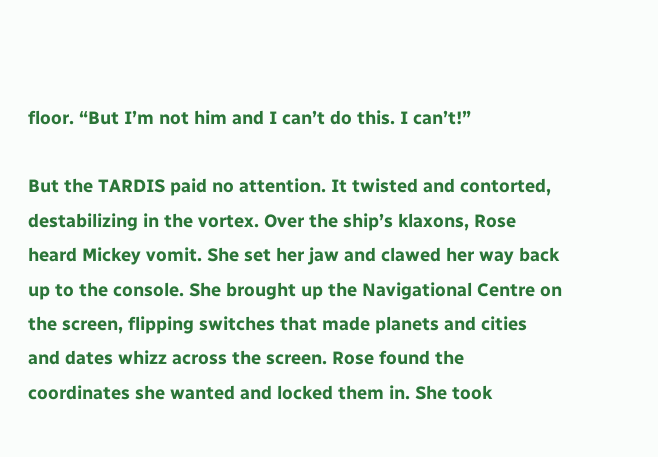floor. “But I’m not him and I can’t do this. I can’t!”

But the TARDIS paid no attention. It twisted and contorted, destabilizing in the vortex. Over the ship’s klaxons, Rose heard Mickey vomit. She set her jaw and clawed her way back up to the console. She brought up the Navigational Centre on the screen, flipping switches that made planets and cities and dates whizz across the screen. Rose found the coordinates she wanted and locked them in. She took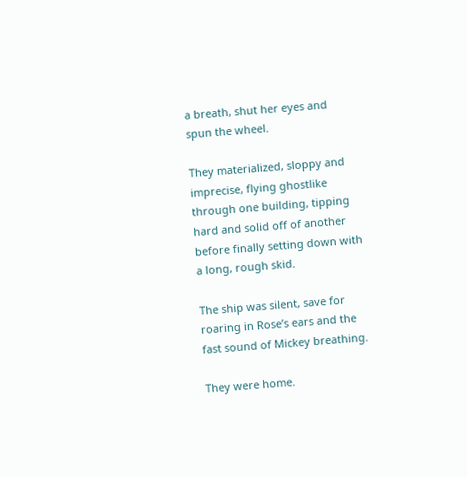a breath, shut her eyes and spun the wheel.

They materialized, sloppy and imprecise, flying ghostlike through one building, tipping hard and solid off of another before finally setting down with a long, rough skid.

The ship was silent, save for roaring in Rose’s ears and the fast sound of Mickey breathing.

They were home.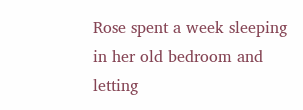Rose spent a week sleeping in her old bedroom and letting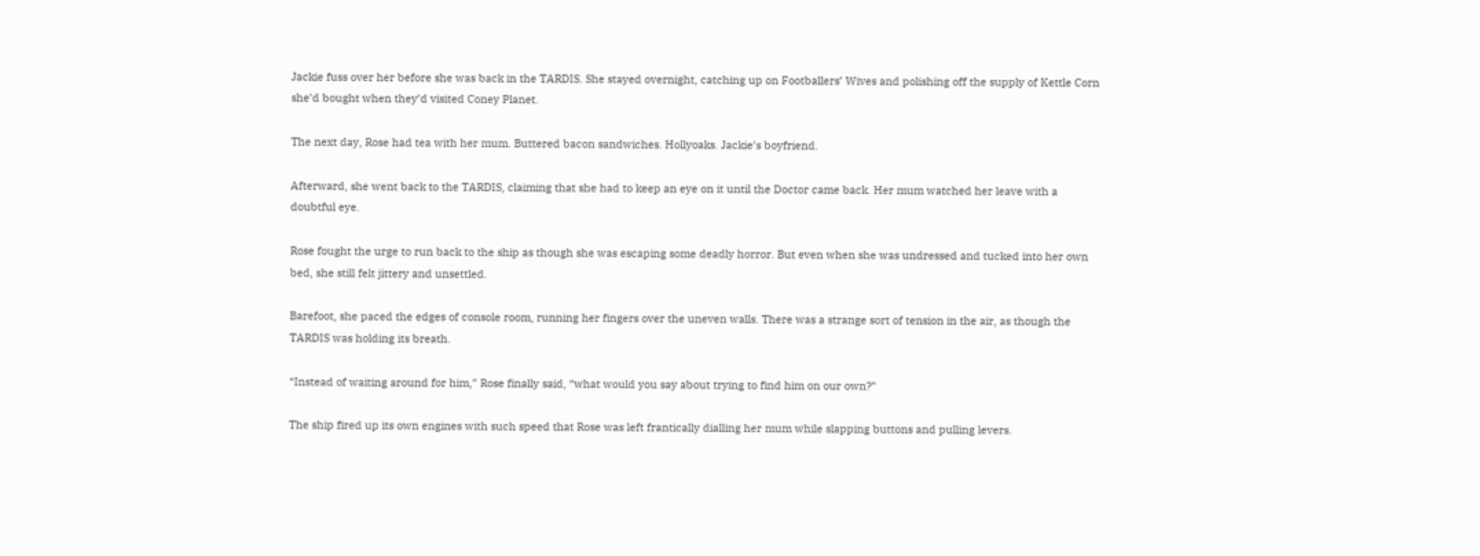Jackie fuss over her before she was back in the TARDIS. She stayed overnight, catching up on Footballers’ Wives and polishing off the supply of Kettle Corn she’d bought when they’d visited Coney Planet.

The next day, Rose had tea with her mum. Buttered bacon sandwiches. Hollyoaks. Jackie’s boyfriend.

Afterward, she went back to the TARDIS, claiming that she had to keep an eye on it until the Doctor came back. Her mum watched her leave with a doubtful eye.

Rose fought the urge to run back to the ship as though she was escaping some deadly horror. But even when she was undressed and tucked into her own bed, she still felt jittery and unsettled.

Barefoot, she paced the edges of console room, running her fingers over the uneven walls. There was a strange sort of tension in the air, as though the TARDIS was holding its breath.

“Instead of waiting around for him,” Rose finally said, “what would you say about trying to find him on our own?”

The ship fired up its own engines with such speed that Rose was left frantically dialling her mum while slapping buttons and pulling levers.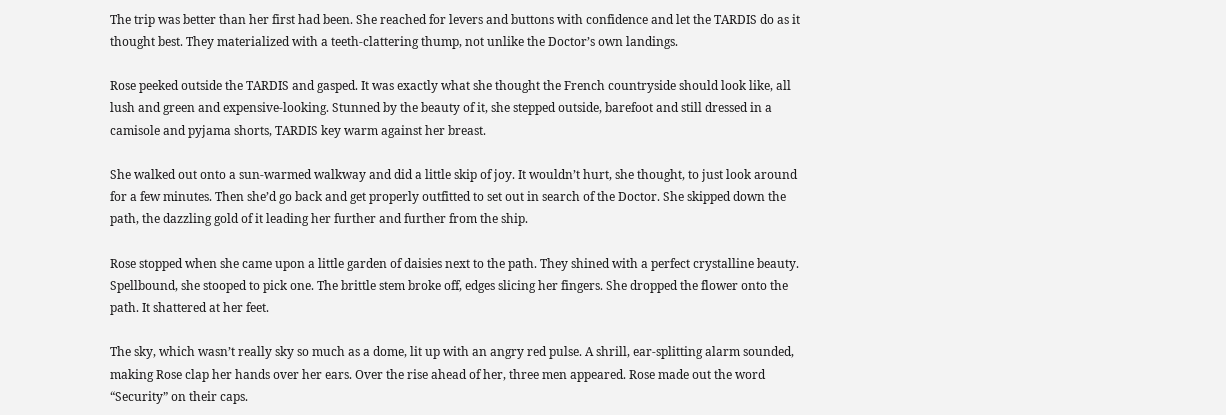The trip was better than her first had been. She reached for levers and buttons with confidence and let the TARDIS do as it thought best. They materialized with a teeth-clattering thump, not unlike the Doctor’s own landings.

Rose peeked outside the TARDIS and gasped. It was exactly what she thought the French countryside should look like, all lush and green and expensive-looking. Stunned by the beauty of it, she stepped outside, barefoot and still dressed in a camisole and pyjama shorts, TARDIS key warm against her breast.

She walked out onto a sun-warmed walkway and did a little skip of joy. It wouldn’t hurt, she thought, to just look around for a few minutes. Then she’d go back and get properly outfitted to set out in search of the Doctor. She skipped down the path, the dazzling gold of it leading her further and further from the ship.

Rose stopped when she came upon a little garden of daisies next to the path. They shined with a perfect crystalline beauty. Spellbound, she stooped to pick one. The brittle stem broke off, edges slicing her fingers. She dropped the flower onto the path. It shattered at her feet.

The sky, which wasn’t really sky so much as a dome, lit up with an angry red pulse. A shrill, ear-splitting alarm sounded, making Rose clap her hands over her ears. Over the rise ahead of her, three men appeared. Rose made out the word “Security” on their caps.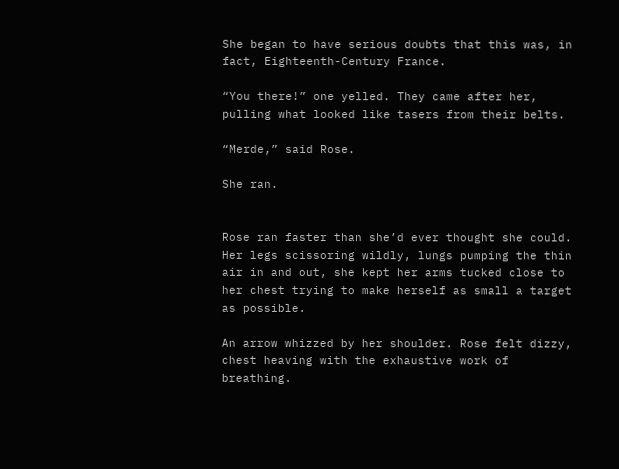She began to have serious doubts that this was, in fact, Eighteenth-Century France.

“You there!” one yelled. They came after her, pulling what looked like tasers from their belts.

“Merde,” said Rose.

She ran.


Rose ran faster than she’d ever thought she could. Her legs scissoring wildly, lungs pumping the thin air in and out, she kept her arms tucked close to her chest trying to make herself as small a target as possible.

An arrow whizzed by her shoulder. Rose felt dizzy, chest heaving with the exhaustive work of breathing.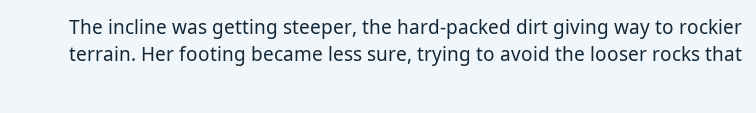The incline was getting steeper, the hard-packed dirt giving way to rockier terrain. Her footing became less sure, trying to avoid the looser rocks that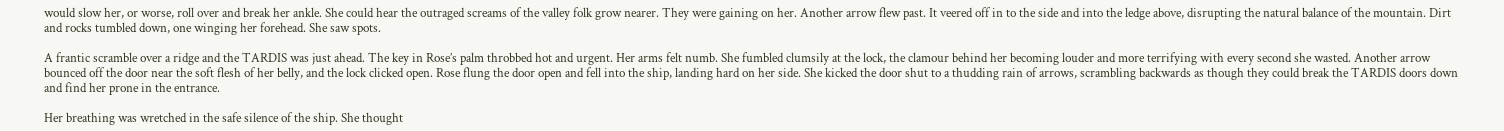would slow her, or worse, roll over and break her ankle. She could hear the outraged screams of the valley folk grow nearer. They were gaining on her. Another arrow flew past. It veered off in to the side and into the ledge above, disrupting the natural balance of the mountain. Dirt and rocks tumbled down, one winging her forehead. She saw spots.

A frantic scramble over a ridge and the TARDIS was just ahead. The key in Rose’s palm throbbed hot and urgent. Her arms felt numb. She fumbled clumsily at the lock, the clamour behind her becoming louder and more terrifying with every second she wasted. Another arrow bounced off the door near the soft flesh of her belly, and the lock clicked open. Rose flung the door open and fell into the ship, landing hard on her side. She kicked the door shut to a thudding rain of arrows, scrambling backwards as though they could break the TARDIS doors down and find her prone in the entrance.

Her breathing was wretched in the safe silence of the ship. She thought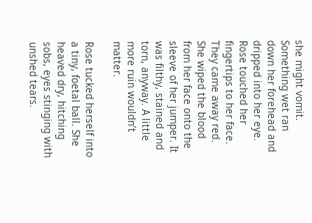she might vomit. Something wet ran down her forehead and dripped into her eye. Rose touched her fingertips to her face. They came away red. She wiped the blood from her face onto the sleeve of her jumper. It was filthy, stained and torn, anyway. A little more ruin wouldn’t matter.

Rose tucked herself into a tiny, foetal ball. She heaved dry, hitching sobs, eyes stinging with unshed tears.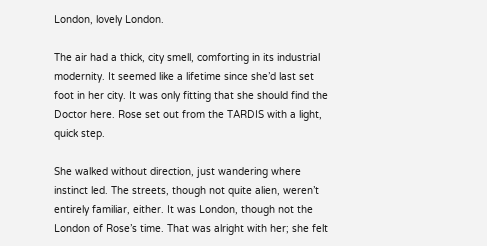London, lovely London.

The air had a thick, city smell, comforting in its industrial modernity. It seemed like a lifetime since she’d last set foot in her city. It was only fitting that she should find the Doctor here. Rose set out from the TARDIS with a light, quick step.

She walked without direction, just wandering where instinct led. The streets, though not quite alien, weren’t entirely familiar, either. It was London, though not the London of Rose’s time. That was alright with her; she felt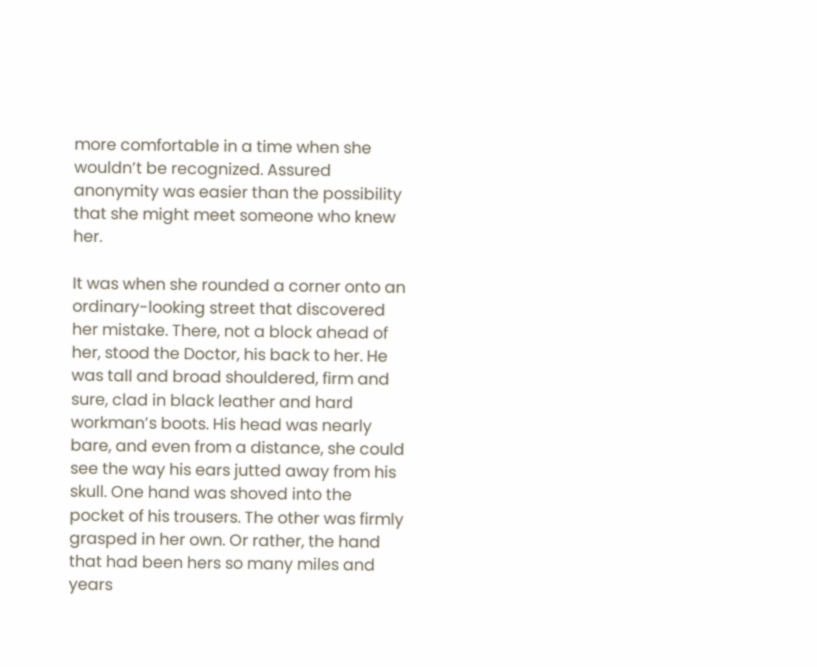more comfortable in a time when she wouldn’t be recognized. Assured anonymity was easier than the possibility that she might meet someone who knew her.

It was when she rounded a corner onto an ordinary-looking street that discovered her mistake. There, not a block ahead of her, stood the Doctor, his back to her. He was tall and broad shouldered, firm and sure, clad in black leather and hard workman’s boots. His head was nearly bare, and even from a distance, she could see the way his ears jutted away from his skull. One hand was shoved into the pocket of his trousers. The other was firmly grasped in her own. Or rather, the hand that had been hers so many miles and years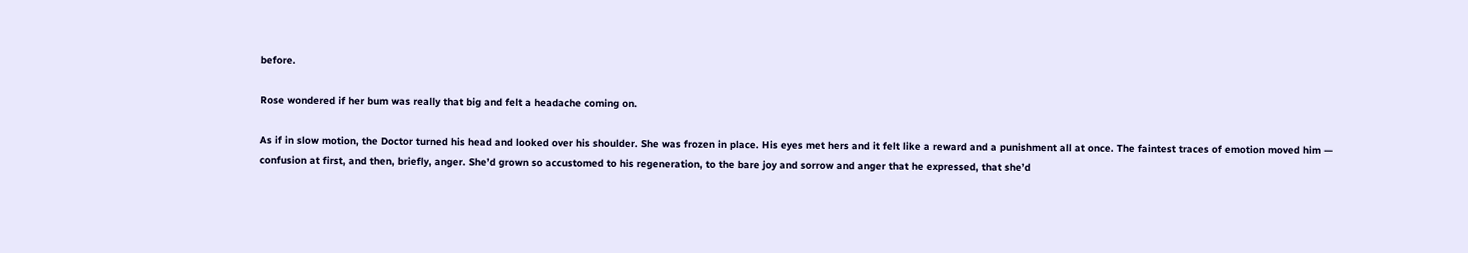before.

Rose wondered if her bum was really that big and felt a headache coming on.

As if in slow motion, the Doctor turned his head and looked over his shoulder. She was frozen in place. His eyes met hers and it felt like a reward and a punishment all at once. The faintest traces of emotion moved him — confusion at first, and then, briefly, anger. She’d grown so accustomed to his regeneration, to the bare joy and sorrow and anger that he expressed, that she’d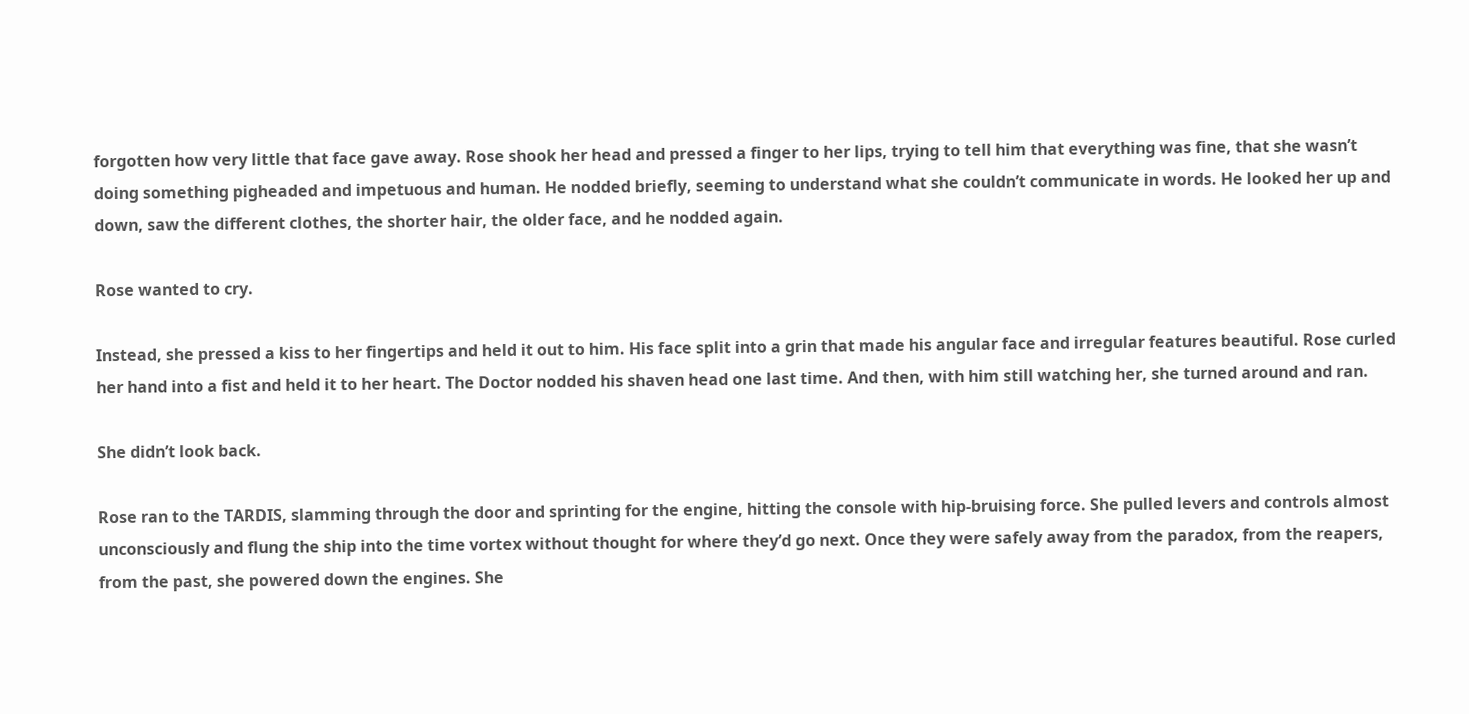forgotten how very little that face gave away. Rose shook her head and pressed a finger to her lips, trying to tell him that everything was fine, that she wasn’t doing something pigheaded and impetuous and human. He nodded briefly, seeming to understand what she couldn’t communicate in words. He looked her up and down, saw the different clothes, the shorter hair, the older face, and he nodded again.

Rose wanted to cry.

Instead, she pressed a kiss to her fingertips and held it out to him. His face split into a grin that made his angular face and irregular features beautiful. Rose curled her hand into a fist and held it to her heart. The Doctor nodded his shaven head one last time. And then, with him still watching her, she turned around and ran.

She didn’t look back.

Rose ran to the TARDIS, slamming through the door and sprinting for the engine, hitting the console with hip-bruising force. She pulled levers and controls almost unconsciously and flung the ship into the time vortex without thought for where they’d go next. Once they were safely away from the paradox, from the reapers, from the past, she powered down the engines. She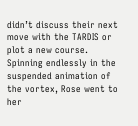didn’t discuss their next move with the TARDIS or plot a new course. Spinning endlessly in the suspended animation of the vortex, Rose went to her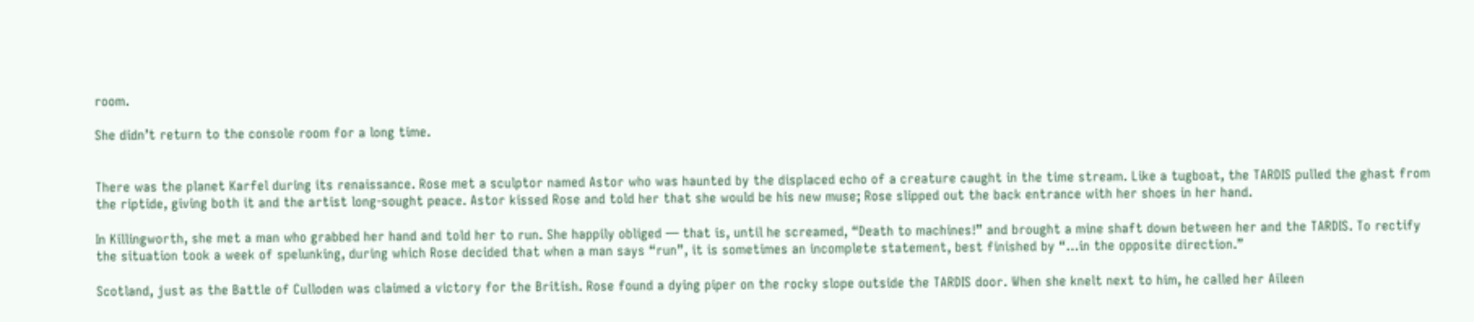room.

She didn’t return to the console room for a long time.


There was the planet Karfel during its renaissance. Rose met a sculptor named Astor who was haunted by the displaced echo of a creature caught in the time stream. Like a tugboat, the TARDIS pulled the ghast from the riptide, giving both it and the artist long-sought peace. Astor kissed Rose and told her that she would be his new muse; Rose slipped out the back entrance with her shoes in her hand.

In Killingworth, she met a man who grabbed her hand and told her to run. She happily obliged — that is, until he screamed, “Death to machines!” and brought a mine shaft down between her and the TARDIS. To rectify the situation took a week of spelunking, during which Rose decided that when a man says “run”, it is sometimes an incomplete statement, best finished by “…in the opposite direction.”

Scotland, just as the Battle of Culloden was claimed a victory for the British. Rose found a dying piper on the rocky slope outside the TARDIS door. When she knelt next to him, he called her Aileen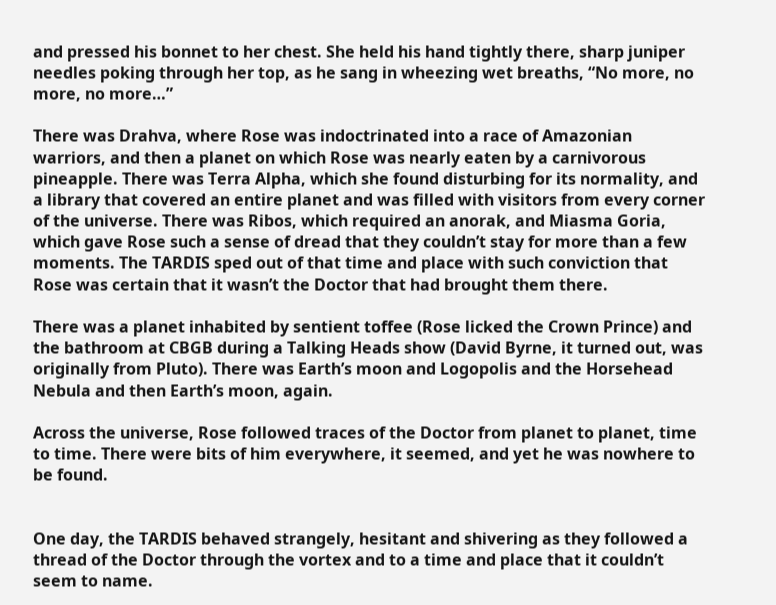and pressed his bonnet to her chest. She held his hand tightly there, sharp juniper needles poking through her top, as he sang in wheezing wet breaths, “No more, no more, no more…”

There was Drahva, where Rose was indoctrinated into a race of Amazonian warriors, and then a planet on which Rose was nearly eaten by a carnivorous pineapple. There was Terra Alpha, which she found disturbing for its normality, and a library that covered an entire planet and was filled with visitors from every corner of the universe. There was Ribos, which required an anorak, and Miasma Goria, which gave Rose such a sense of dread that they couldn’t stay for more than a few moments. The TARDIS sped out of that time and place with such conviction that Rose was certain that it wasn’t the Doctor that had brought them there.

There was a planet inhabited by sentient toffee (Rose licked the Crown Prince) and the bathroom at CBGB during a Talking Heads show (David Byrne, it turned out, was originally from Pluto). There was Earth’s moon and Logopolis and the Horsehead Nebula and then Earth’s moon, again.

Across the universe, Rose followed traces of the Doctor from planet to planet, time to time. There were bits of him everywhere, it seemed, and yet he was nowhere to be found.


One day, the TARDIS behaved strangely, hesitant and shivering as they followed a thread of the Doctor through the vortex and to a time and place that it couldn’t seem to name.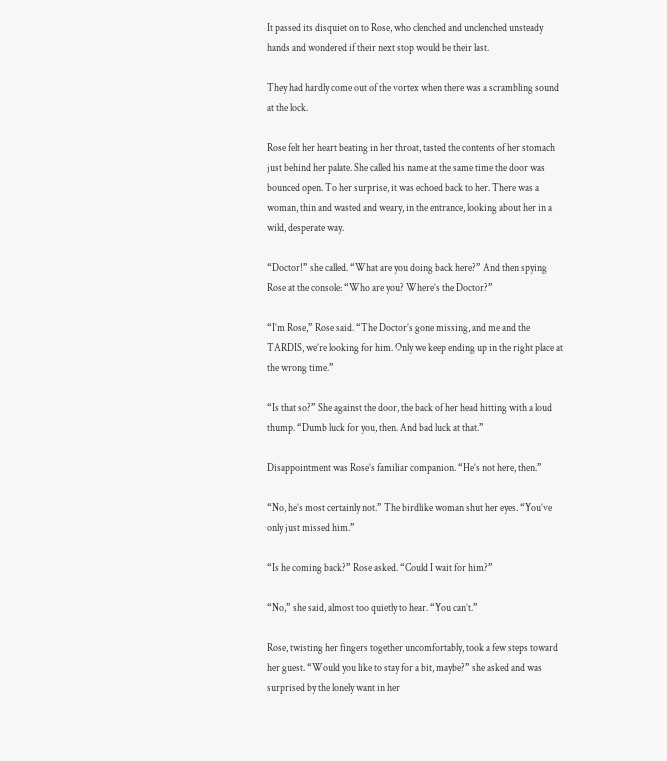It passed its disquiet on to Rose, who clenched and unclenched unsteady hands and wondered if their next stop would be their last.

They had hardly come out of the vortex when there was a scrambling sound at the lock.

Rose felt her heart beating in her throat, tasted the contents of her stomach just behind her palate. She called his name at the same time the door was bounced open. To her surprise, it was echoed back to her. There was a woman, thin and wasted and weary, in the entrance, looking about her in a wild, desperate way.

“Doctor!” she called. “What are you doing back here?” And then spying Rose at the console: “Who are you? Where’s the Doctor?”

“I’m Rose,” Rose said. “The Doctor’s gone missing, and me and the TARDIS, we’re looking for him. Only we keep ending up in the right place at the wrong time.”

“Is that so?” She against the door, the back of her head hitting with a loud thump. “Dumb luck for you, then. And bad luck at that.”

Disappointment was Rose’s familiar companion. “He’s not here, then.”

“No, he’s most certainly not.” The birdlike woman shut her eyes. “You’ve only just missed him.”

“Is he coming back?” Rose asked. “Could I wait for him?”

“No,” she said, almost too quietly to hear. “You can’t.”

Rose, twisting her fingers together uncomfortably, took a few steps toward her guest. “Would you like to stay for a bit, maybe?” she asked and was surprised by the lonely want in her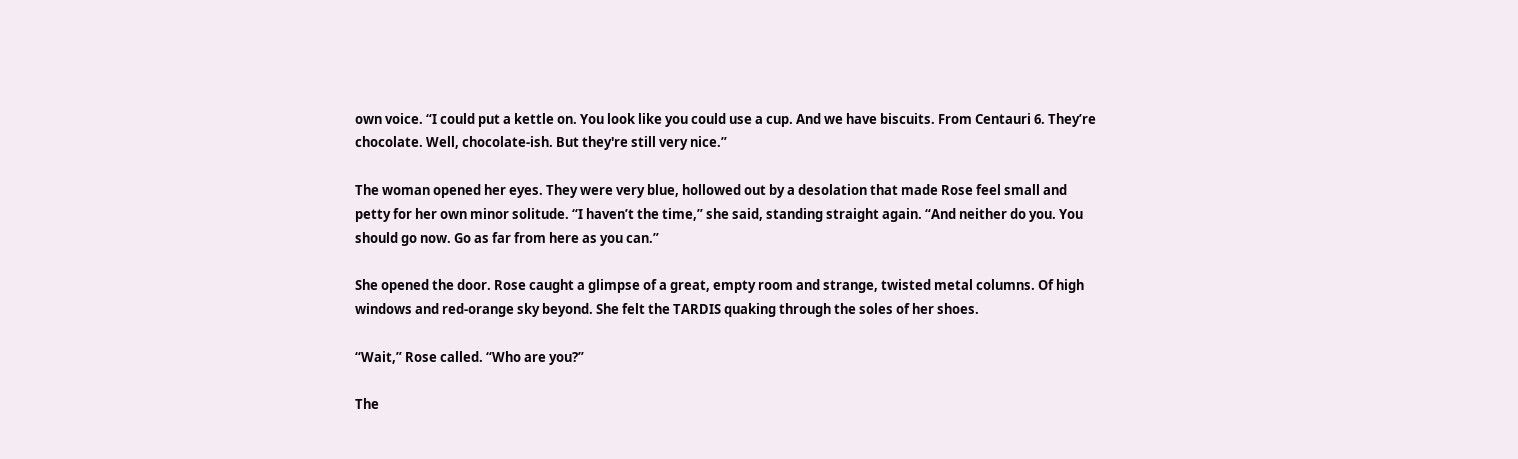own voice. “I could put a kettle on. You look like you could use a cup. And we have biscuits. From Centauri 6. They’re chocolate. Well, chocolate-ish. But they're still very nice.”

The woman opened her eyes. They were very blue, hollowed out by a desolation that made Rose feel small and petty for her own minor solitude. “I haven’t the time,” she said, standing straight again. “And neither do you. You should go now. Go as far from here as you can.”

She opened the door. Rose caught a glimpse of a great, empty room and strange, twisted metal columns. Of high windows and red-orange sky beyond. She felt the TARDIS quaking through the soles of her shoes.

“Wait,” Rose called. “Who are you?”

The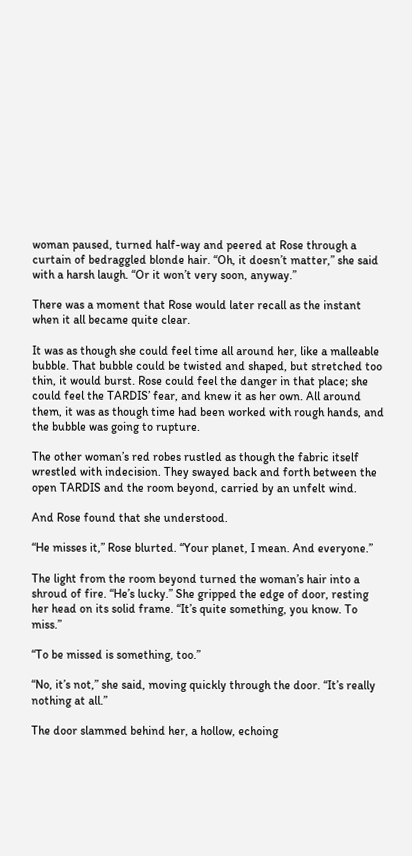woman paused, turned half-way and peered at Rose through a curtain of bedraggled blonde hair. “Oh, it doesn’t matter,” she said with a harsh laugh. “Or it won’t very soon, anyway.”

There was a moment that Rose would later recall as the instant when it all became quite clear.

It was as though she could feel time all around her, like a malleable bubble. That bubble could be twisted and shaped, but stretched too thin, it would burst. Rose could feel the danger in that place; she could feel the TARDIS’ fear, and knew it as her own. All around them, it was as though time had been worked with rough hands, and the bubble was going to rupture.

The other woman’s red robes rustled as though the fabric itself wrestled with indecision. They swayed back and forth between the open TARDIS and the room beyond, carried by an unfelt wind.

And Rose found that she understood.

“He misses it,” Rose blurted. “Your planet, I mean. And everyone.”

The light from the room beyond turned the woman’s hair into a shroud of fire. “He’s lucky.” She gripped the edge of door, resting her head on its solid frame. “It’s quite something, you know. To miss.”

“To be missed is something, too.”

“No, it’s not,” she said, moving quickly through the door. “It’s really nothing at all.”

The door slammed behind her, a hollow, echoing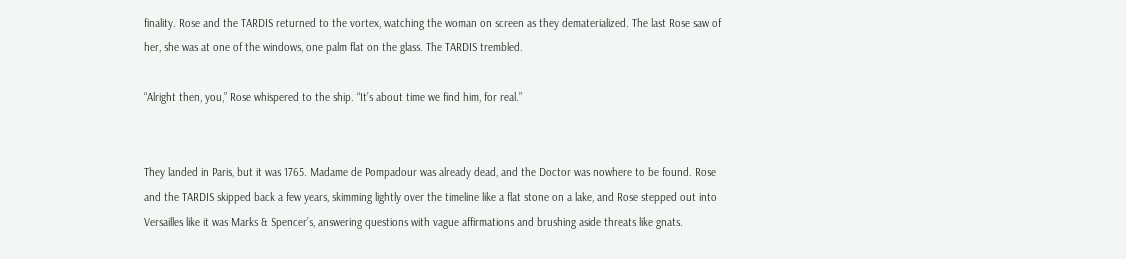finality. Rose and the TARDIS returned to the vortex, watching the woman on screen as they dematerialized. The last Rose saw of her, she was at one of the windows, one palm flat on the glass. The TARDIS trembled.

“Alright then, you,” Rose whispered to the ship. “It’s about time we find him, for real.”


They landed in Paris, but it was 1765. Madame de Pompadour was already dead, and the Doctor was nowhere to be found. Rose and the TARDIS skipped back a few years, skimming lightly over the timeline like a flat stone on a lake, and Rose stepped out into Versailles like it was Marks & Spencer’s, answering questions with vague affirmations and brushing aside threats like gnats.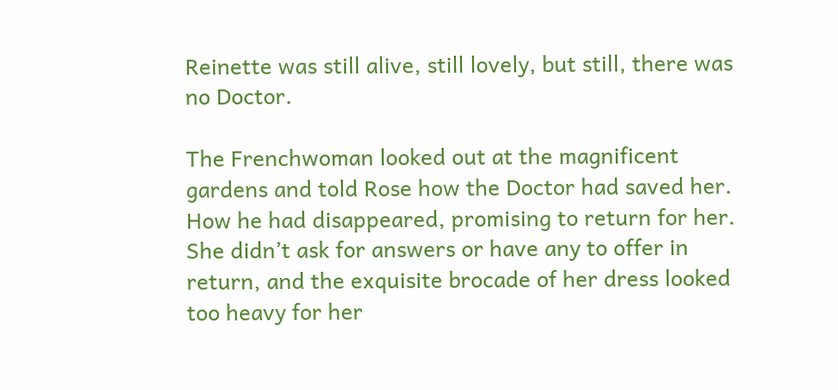Reinette was still alive, still lovely, but still, there was no Doctor.

The Frenchwoman looked out at the magnificent gardens and told Rose how the Doctor had saved her. How he had disappeared, promising to return for her. She didn’t ask for answers or have any to offer in return, and the exquisite brocade of her dress looked too heavy for her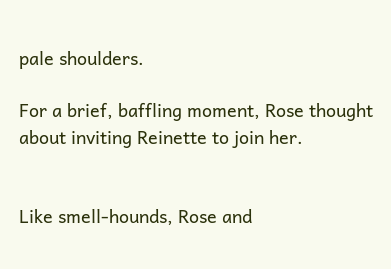pale shoulders.

For a brief, baffling moment, Rose thought about inviting Reinette to join her.


Like smell-hounds, Rose and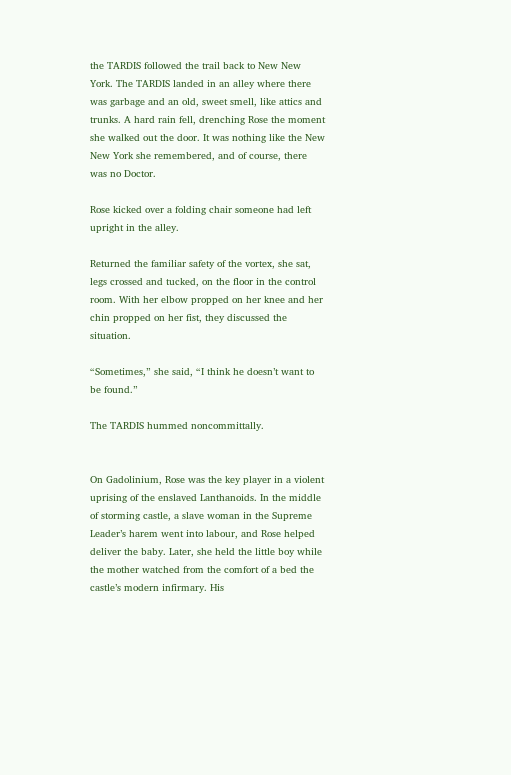the TARDIS followed the trail back to New New York. The TARDIS landed in an alley where there was garbage and an old, sweet smell, like attics and trunks. A hard rain fell, drenching Rose the moment she walked out the door. It was nothing like the New New York she remembered, and of course, there was no Doctor.

Rose kicked over a folding chair someone had left upright in the alley.

Returned the familiar safety of the vortex, she sat, legs crossed and tucked, on the floor in the control room. With her elbow propped on her knee and her chin propped on her fist, they discussed the situation.

“Sometimes,” she said, “I think he doesn’t want to be found.”

The TARDIS hummed noncommittally.


On Gadolinium, Rose was the key player in a violent uprising of the enslaved Lanthanoids. In the middle of storming castle, a slave woman in the Supreme Leader’s harem went into labour, and Rose helped deliver the baby. Later, she held the little boy while the mother watched from the comfort of a bed the castle’s modern infirmary. His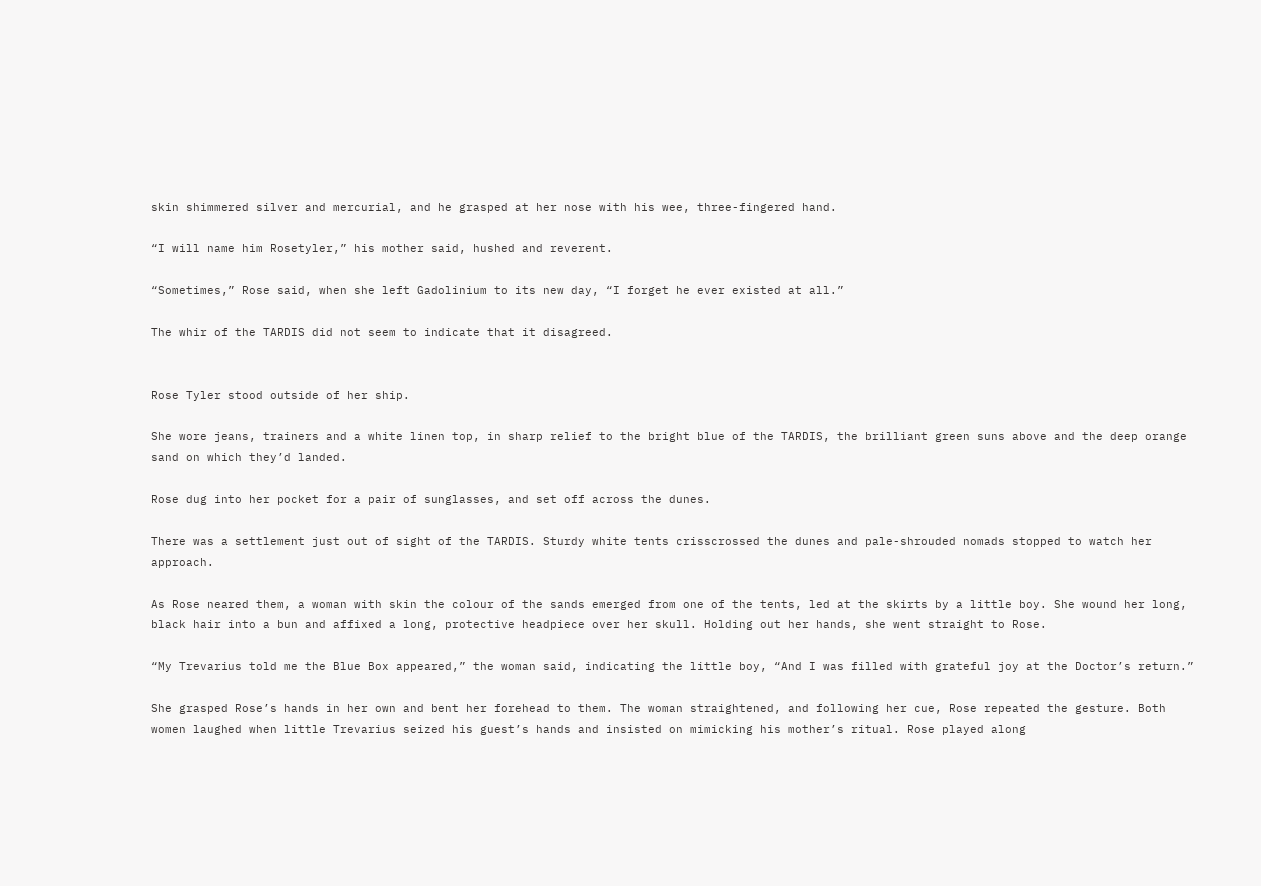skin shimmered silver and mercurial, and he grasped at her nose with his wee, three-fingered hand.

“I will name him Rosetyler,” his mother said, hushed and reverent.

“Sometimes,” Rose said, when she left Gadolinium to its new day, “I forget he ever existed at all.”

The whir of the TARDIS did not seem to indicate that it disagreed.


Rose Tyler stood outside of her ship.

She wore jeans, trainers and a white linen top, in sharp relief to the bright blue of the TARDIS, the brilliant green suns above and the deep orange sand on which they’d landed.

Rose dug into her pocket for a pair of sunglasses, and set off across the dunes.

There was a settlement just out of sight of the TARDIS. Sturdy white tents crisscrossed the dunes and pale-shrouded nomads stopped to watch her approach.

As Rose neared them, a woman with skin the colour of the sands emerged from one of the tents, led at the skirts by a little boy. She wound her long, black hair into a bun and affixed a long, protective headpiece over her skull. Holding out her hands, she went straight to Rose.

“My Trevarius told me the Blue Box appeared,” the woman said, indicating the little boy, “And I was filled with grateful joy at the Doctor’s return.”

She grasped Rose’s hands in her own and bent her forehead to them. The woman straightened, and following her cue, Rose repeated the gesture. Both women laughed when little Trevarius seized his guest’s hands and insisted on mimicking his mother’s ritual. Rose played along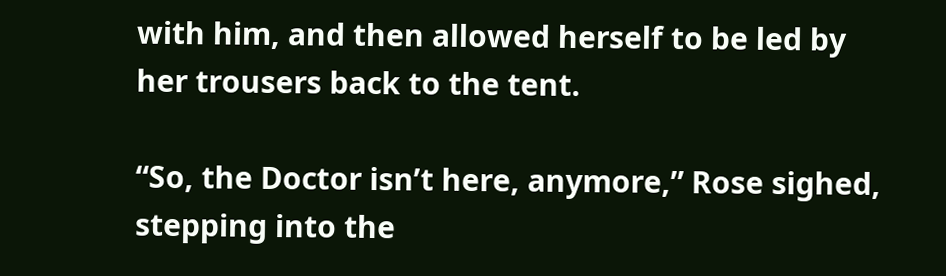with him, and then allowed herself to be led by her trousers back to the tent.

“So, the Doctor isn’t here, anymore,” Rose sighed, stepping into the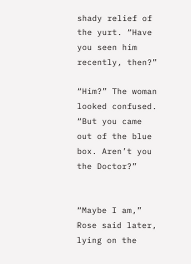shady relief of the yurt. “Have you seen him recently, then?”

“Him?” The woman looked confused. “But you came out of the blue box. Aren’t you the Doctor?”


“Maybe I am,” Rose said later, lying on the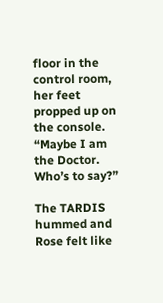floor in the control room, her feet propped up on the console. “Maybe I am the Doctor. Who’s to say?”

The TARDIS hummed and Rose felt like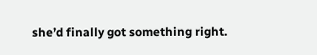she’d finally got something right.